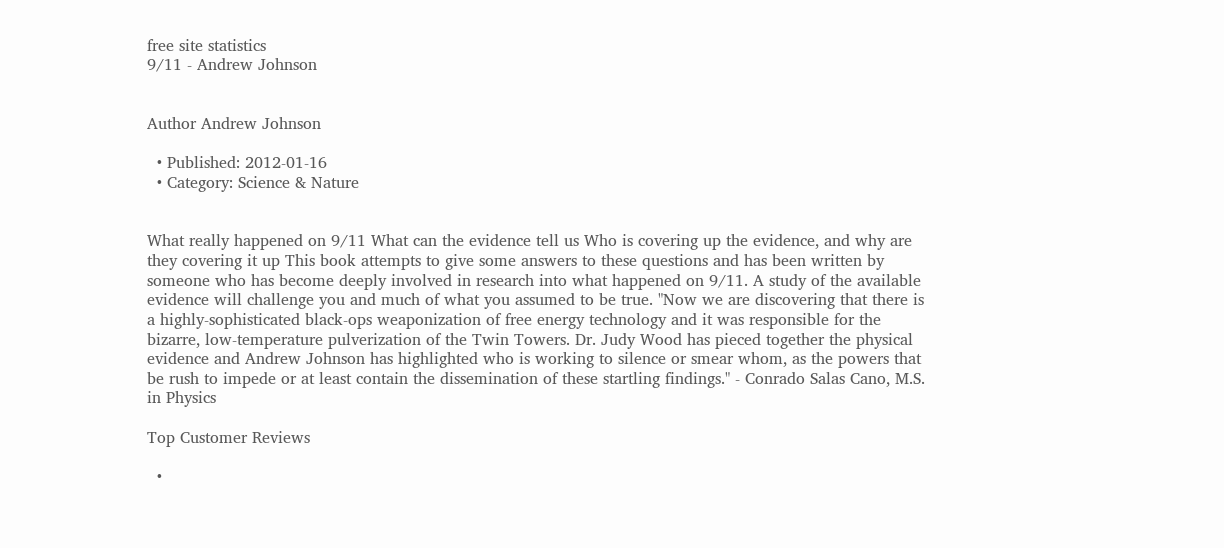free site statistics
9/11 - Andrew Johnson


Author Andrew Johnson

  • Published: 2012-01-16
  • Category: Science & Nature


What really happened on 9/11 What can the evidence tell us Who is covering up the evidence, and why are they covering it up This book attempts to give some answers to these questions and has been written by someone who has become deeply involved in research into what happened on 9/11. A study of the available evidence will challenge you and much of what you assumed to be true. "Now we are discovering that there is a highly-sophisticated black-ops weaponization of free energy technology and it was responsible for the bizarre, low-temperature pulverization of the Twin Towers. Dr. Judy Wood has pieced together the physical evidence and Andrew Johnson has highlighted who is working to silence or smear whom, as the powers that be rush to impede or at least contain the dissemination of these startling findings." - Conrado Salas Cano, M.S. in Physics

Top Customer Reviews

  •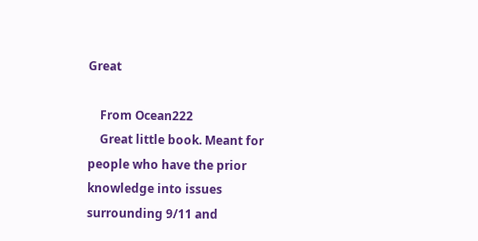Great

    From Ocean222
    Great little book. Meant for people who have the prior knowledge into issues surrounding 9/11 and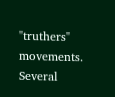"truthers" movements. Several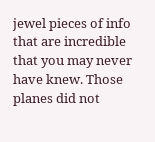jewel pieces of info that are incredible that you may never have knew. Those planes did not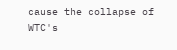cause the collapse of WTC's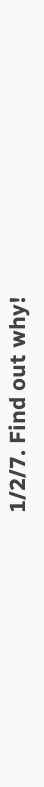1/2/7. Find out why!